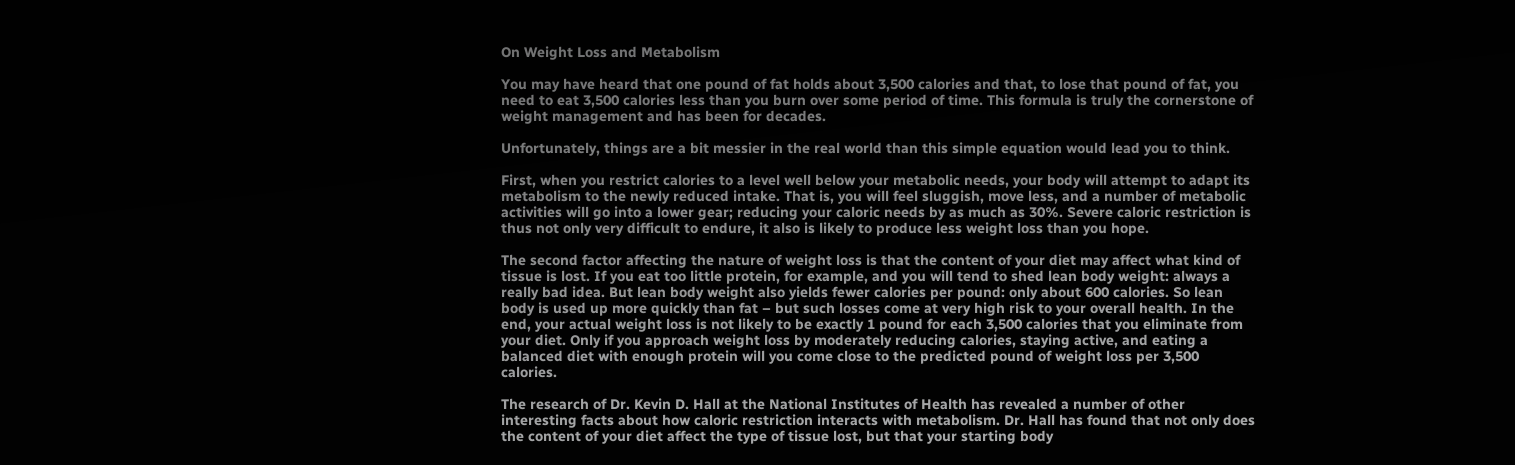On Weight Loss and Metabolism

You may have heard that one pound of fat holds about 3,500 calories and that, to lose that pound of fat, you need to eat 3,500 calories less than you burn over some period of time. This formula is truly the cornerstone of weight management and has been for decades.

Unfortunately, things are a bit messier in the real world than this simple equation would lead you to think.

First, when you restrict calories to a level well below your metabolic needs, your body will attempt to adapt its metabolism to the newly reduced intake. That is, you will feel sluggish, move less, and a number of metabolic activities will go into a lower gear; reducing your caloric needs by as much as 30%. Severe caloric restriction is thus not only very difficult to endure, it also is likely to produce less weight loss than you hope.

The second factor affecting the nature of weight loss is that the content of your diet may affect what kind of tissue is lost. If you eat too little protein, for example, and you will tend to shed lean body weight: always a really bad idea. But lean body weight also yields fewer calories per pound: only about 600 calories. So lean body is used up more quickly than fat – but such losses come at very high risk to your overall health. In the end, your actual weight loss is not likely to be exactly 1 pound for each 3,500 calories that you eliminate from your diet. Only if you approach weight loss by moderately reducing calories, staying active, and eating a balanced diet with enough protein will you come close to the predicted pound of weight loss per 3,500 calories.

The research of Dr. Kevin D. Hall at the National Institutes of Health has revealed a number of other interesting facts about how caloric restriction interacts with metabolism. Dr. Hall has found that not only does the content of your diet affect the type of tissue lost, but that your starting body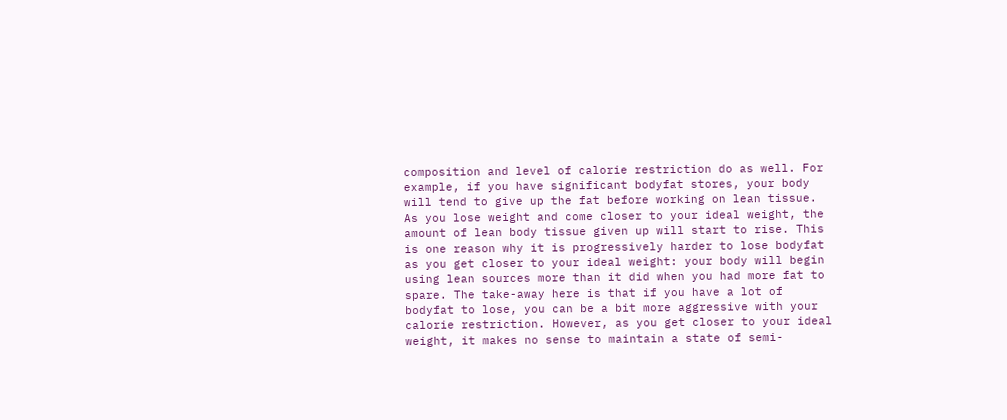composition and level of calorie restriction do as well. For example, if you have significant bodyfat stores, your body will tend to give up the fat before working on lean tissue. As you lose weight and come closer to your ideal weight, the amount of lean body tissue given up will start to rise. This is one reason why it is progressively harder to lose bodyfat as you get closer to your ideal weight: your body will begin using lean sources more than it did when you had more fat to spare. The take-away here is that if you have a lot of bodyfat to lose, you can be a bit more aggressive with your calorie restriction. However, as you get closer to your ideal weight, it makes no sense to maintain a state of semi-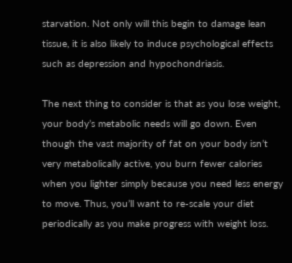starvation. Not only will this begin to damage lean tissue, it is also likely to induce psychological effects such as depression and hypochondriasis.

The next thing to consider is that as you lose weight, your body’s metabolic needs will go down. Even though the vast majority of fat on your body isn’t very metabolically active, you burn fewer calories when you lighter simply because you need less energy to move. Thus, you’ll want to re-scale your diet periodically as you make progress with weight loss.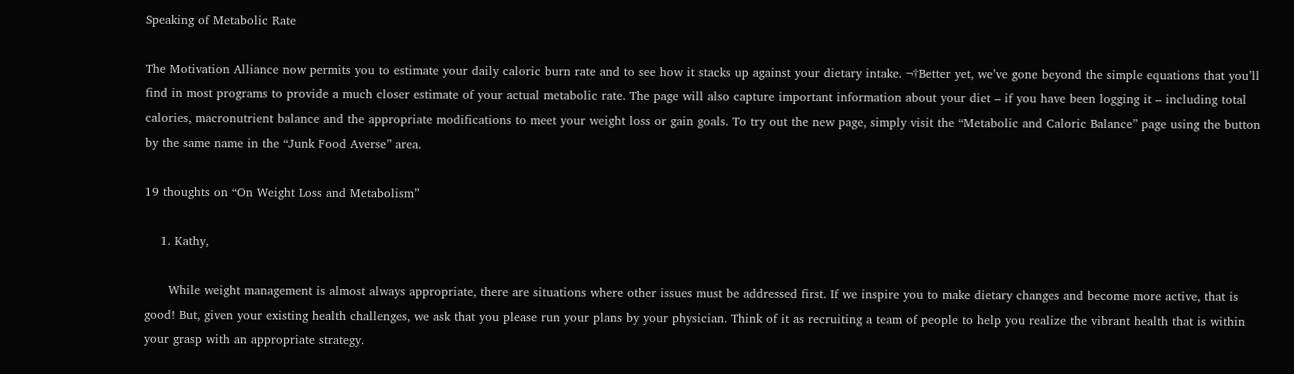Speaking of Metabolic Rate

The Motivation Alliance now permits you to estimate your daily caloric burn rate and to see how it stacks up against your dietary intake. ¬†Better yet, we’ve gone beyond the simple equations that you’ll find in most programs to provide a much closer estimate of your actual metabolic rate. The page will also capture important information about your diet – if you have been logging it – including total calories, macronutrient balance and the appropriate modifications to meet your weight loss or gain goals. To try out the new page, simply visit the “Metabolic and Caloric Balance” page using the button by the same name in the “Junk Food Averse” area.

19 thoughts on “On Weight Loss and Metabolism”

    1. Kathy,

      While weight management is almost always appropriate, there are situations where other issues must be addressed first. If we inspire you to make dietary changes and become more active, that is good! But, given your existing health challenges, we ask that you please run your plans by your physician. Think of it as recruiting a team of people to help you realize the vibrant health that is within your grasp with an appropriate strategy.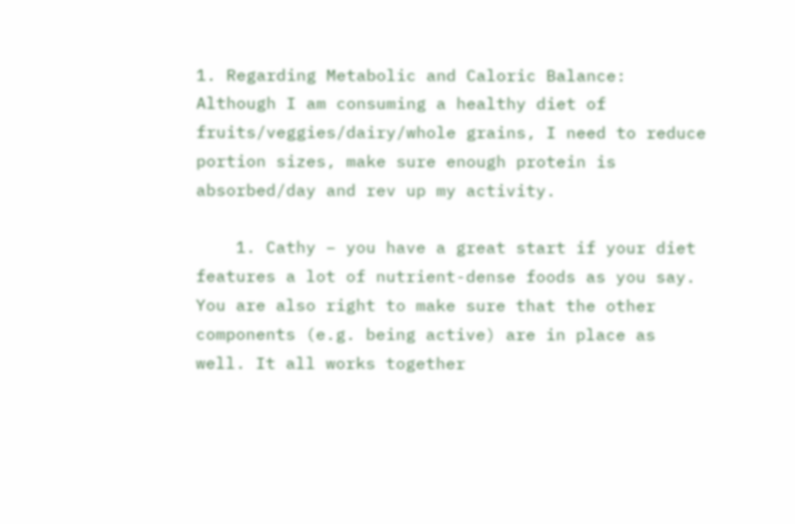1. Regarding Metabolic and Caloric Balance: Although I am consuming a healthy diet of fruits/veggies/dairy/whole grains, I need to reduce portion sizes, make sure enough protein is absorbed/day and rev up my activity.

    1. Cathy – you have a great start if your diet features a lot of nutrient-dense foods as you say. You are also right to make sure that the other components (e.g. being active) are in place as well. It all works together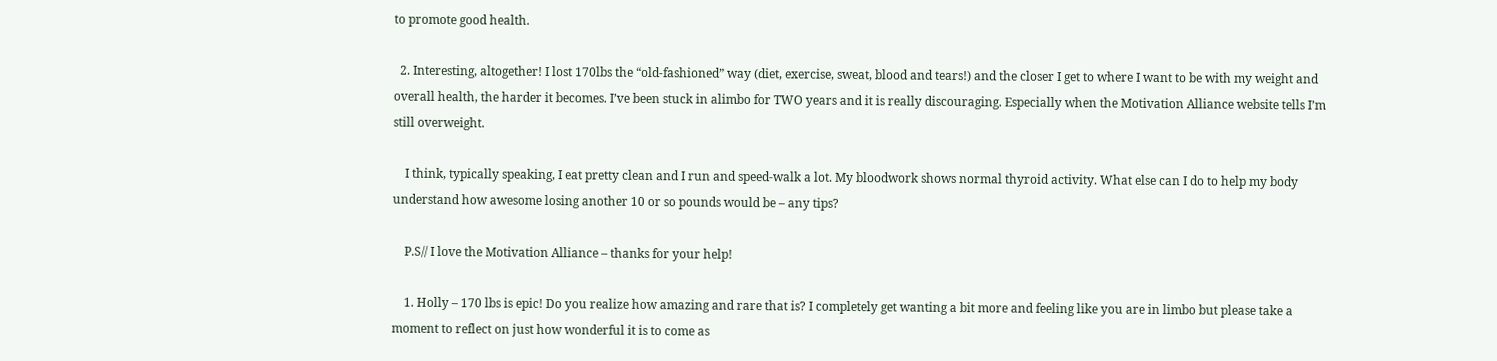to promote good health.

  2. Interesting, altogether! I lost 170lbs the “old-fashioned” way (diet, exercise, sweat, blood and tears!) and the closer I get to where I want to be with my weight and overall health, the harder it becomes. I’ve been stuck in alimbo for TWO years and it is really discouraging. Especially when the Motivation Alliance website tells I’m still overweight.

    I think, typically speaking, I eat pretty clean and I run and speed-walk a lot. My bloodwork shows normal thyroid activity. What else can I do to help my body understand how awesome losing another 10 or so pounds would be – any tips?

    P.S// I love the Motivation Alliance – thanks for your help!

    1. Holly – 170 lbs is epic! Do you realize how amazing and rare that is? I completely get wanting a bit more and feeling like you are in limbo but please take a moment to reflect on just how wonderful it is to come as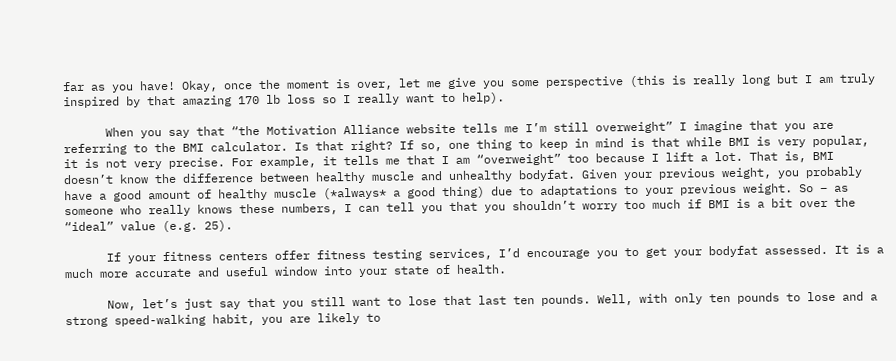far as you have! Okay, once the moment is over, let me give you some perspective (this is really long but I am truly inspired by that amazing 170 lb loss so I really want to help).

      When you say that “the Motivation Alliance website tells me I’m still overweight” I imagine that you are referring to the BMI calculator. Is that right? If so, one thing to keep in mind is that while BMI is very popular, it is not very precise. For example, it tells me that I am “overweight” too because I lift a lot. That is, BMI doesn’t know the difference between healthy muscle and unhealthy bodyfat. Given your previous weight, you probably have a good amount of healthy muscle (*always* a good thing) due to adaptations to your previous weight. So – as someone who really knows these numbers, I can tell you that you shouldn’t worry too much if BMI is a bit over the “ideal” value (e.g. 25).

      If your fitness centers offer fitness testing services, I’d encourage you to get your bodyfat assessed. It is a much more accurate and useful window into your state of health.

      Now, let’s just say that you still want to lose that last ten pounds. Well, with only ten pounds to lose and a strong speed-walking habit, you are likely to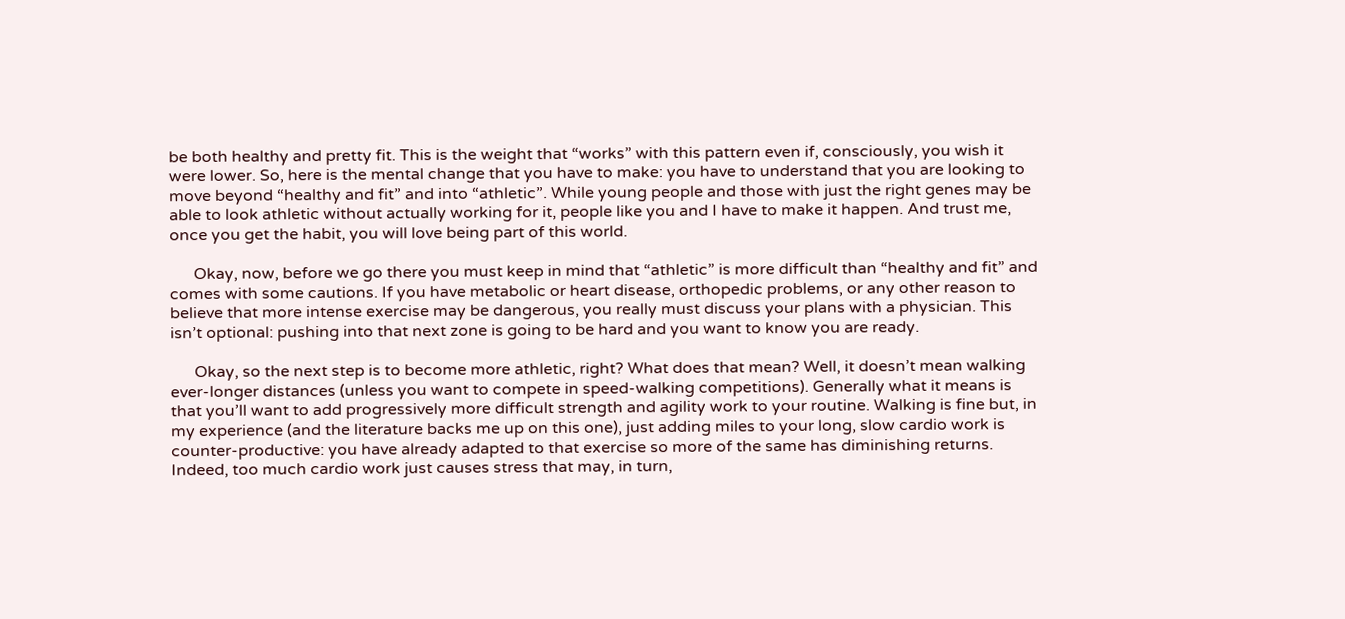be both healthy and pretty fit. This is the weight that “works” with this pattern even if, consciously, you wish it were lower. So, here is the mental change that you have to make: you have to understand that you are looking to move beyond “healthy and fit” and into “athletic”. While young people and those with just the right genes may be able to look athletic without actually working for it, people like you and I have to make it happen. And trust me, once you get the habit, you will love being part of this world.

      Okay, now, before we go there you must keep in mind that “athletic” is more difficult than “healthy and fit” and comes with some cautions. If you have metabolic or heart disease, orthopedic problems, or any other reason to believe that more intense exercise may be dangerous, you really must discuss your plans with a physician. This isn’t optional: pushing into that next zone is going to be hard and you want to know you are ready.

      Okay, so the next step is to become more athletic, right? What does that mean? Well, it doesn’t mean walking ever-longer distances (unless you want to compete in speed-walking competitions). Generally what it means is that you’ll want to add progressively more difficult strength and agility work to your routine. Walking is fine but, in my experience (and the literature backs me up on this one), just adding miles to your long, slow cardio work is counter-productive: you have already adapted to that exercise so more of the same has diminishing returns. Indeed, too much cardio work just causes stress that may, in turn,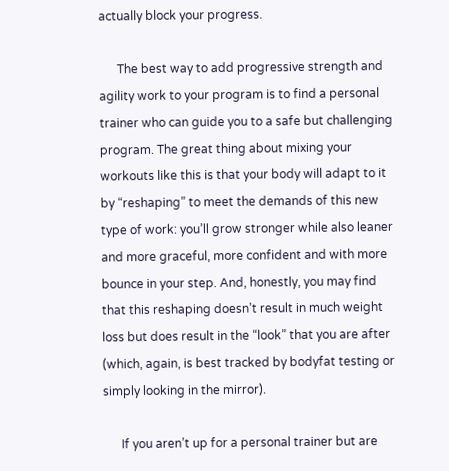actually block your progress.

      The best way to add progressive strength and agility work to your program is to find a personal trainer who can guide you to a safe but challenging program. The great thing about mixing your workouts like this is that your body will adapt to it by “reshaping” to meet the demands of this new type of work: you’ll grow stronger while also leaner and more graceful, more confident and with more bounce in your step. And, honestly, you may find that this reshaping doesn’t result in much weight loss but does result in the “look” that you are after (which, again, is best tracked by bodyfat testing or simply looking in the mirror).

      If you aren’t up for a personal trainer but are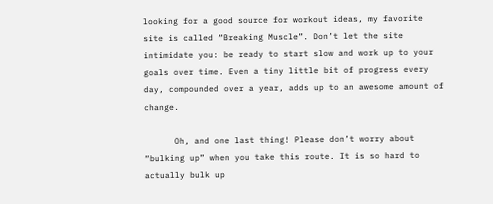looking for a good source for workout ideas, my favorite site is called “Breaking Muscle”. Don’t let the site intimidate you: be ready to start slow and work up to your goals over time. Even a tiny little bit of progress every day, compounded over a year, adds up to an awesome amount of change.

      Oh, and one last thing! Please don’t worry about “bulking up” when you take this route. It is so hard to actually bulk up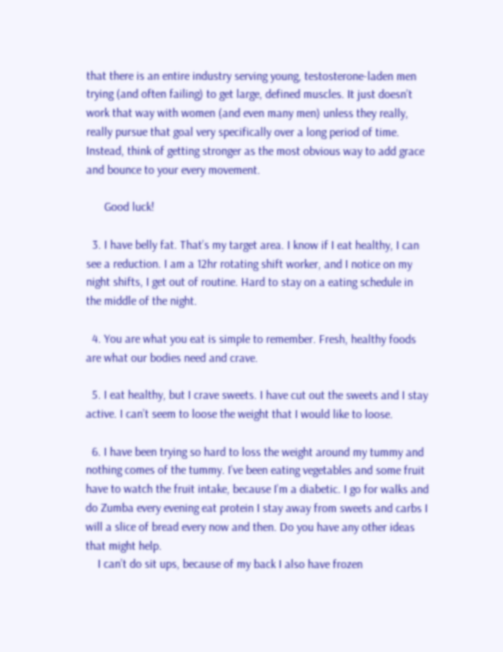that there is an entire industry serving young, testosterone-laden men trying (and often failing) to get large, defined muscles. It just doesn’t work that way with women (and even many men) unless they really, really pursue that goal very specifically over a long period of time. Instead, think of getting stronger as the most obvious way to add grace and bounce to your every movement.

      Good luck!

  3. I have belly fat. That’s my target area. I know if I eat healthy, I can see a reduction. I am a 12hr rotating shift worker, and I notice on my night shifts, I get out of routine. Hard to stay on a eating schedule in the middle of the night.

  4. You are what you eat is simple to remember. Fresh, healthy foods are what our bodies need and crave.

  5. I eat healthy, but I crave sweets. I have cut out the sweets and I stay active. I can’t seem to loose the weight that I would like to loose.

  6. I have been trying so hard to loss the weight around my tummy and nothing comes of the tummy. I’ve been eating vegetables and some fruit have to watch the fruit intake, because I’m a diabetic. I go for walks and do Zumba every evening eat protein I stay away from sweets and carbs I will a slice of bread every now and then. Do you have any other ideas that might help.
    I can’t do sit ups, because of my back I also have frozen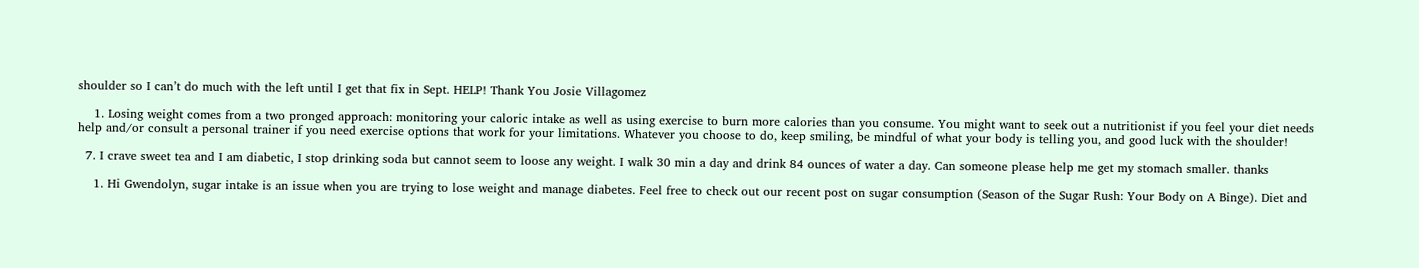shoulder so I can’t do much with the left until I get that fix in Sept. HELP! Thank You Josie Villagomez

    1. Losing weight comes from a two pronged approach: monitoring your caloric intake as well as using exercise to burn more calories than you consume. You might want to seek out a nutritionist if you feel your diet needs help and/or consult a personal trainer if you need exercise options that work for your limitations. Whatever you choose to do, keep smiling, be mindful of what your body is telling you, and good luck with the shoulder!

  7. I crave sweet tea and I am diabetic, I stop drinking soda but cannot seem to loose any weight. I walk 30 min a day and drink 84 ounces of water a day. Can someone please help me get my stomach smaller. thanks

    1. Hi Gwendolyn, sugar intake is an issue when you are trying to lose weight and manage diabetes. Feel free to check out our recent post on sugar consumption (Season of the Sugar Rush: Your Body on A Binge). Diet and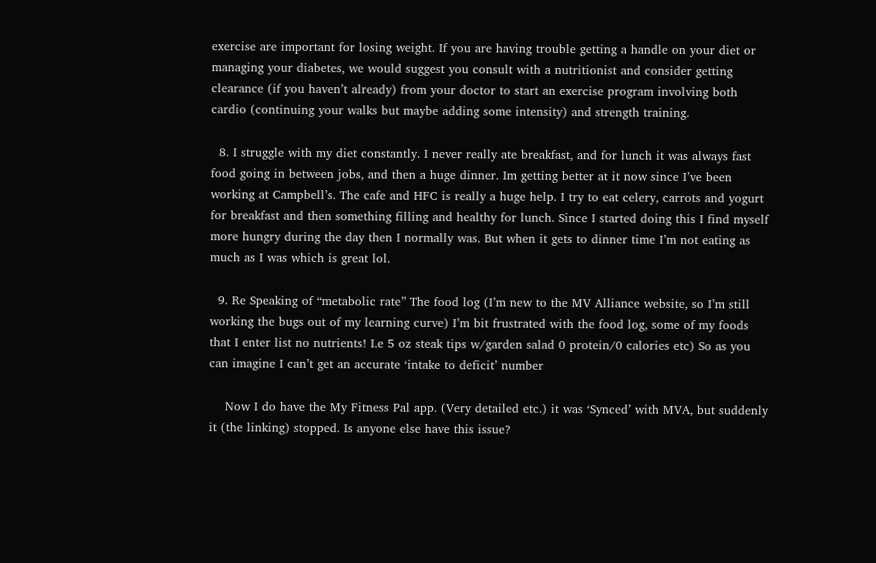exercise are important for losing weight. If you are having trouble getting a handle on your diet or managing your diabetes, we would suggest you consult with a nutritionist and consider getting clearance (if you haven’t already) from your doctor to start an exercise program involving both cardio (continuing your walks but maybe adding some intensity) and strength training.

  8. I struggle with my diet constantly. I never really ate breakfast, and for lunch it was always fast food going in between jobs, and then a huge dinner. Im getting better at it now since I’ve been working at Campbell’s. The cafe and HFC is really a huge help. I try to eat celery, carrots and yogurt for breakfast and then something filling and healthy for lunch. Since I started doing this I find myself more hungry during the day then I normally was. But when it gets to dinner time I’m not eating as much as I was which is great lol.

  9. Re Speaking of “metabolic rate” The food log (I’m new to the MV Alliance website, so I’m still working the bugs out of my learning curve) I’m bit frustrated with the food log, some of my foods that I enter list no nutrients! I.e 5 oz steak tips w/garden salad 0 protein/0 calories etc) So as you can imagine I can’t get an accurate ‘intake to deficit’ number

    Now I do have the My Fitness Pal app. (Very detailed etc.) it was ‘Synced’ with MVA, but suddenly it (the linking) stopped. Is anyone else have this issue?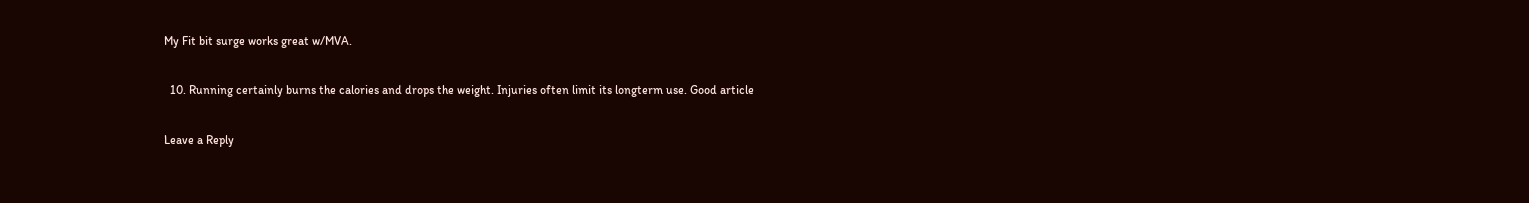My Fit bit surge works great w/MVA.

  10. Running certainly burns the calories and drops the weight. Injuries often limit its longterm use. Good article

Leave a Reply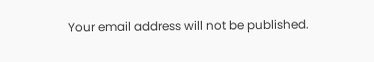Your email address will not be published.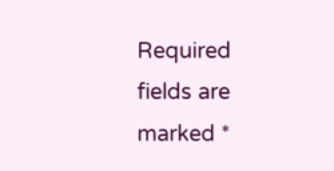Required fields are marked *